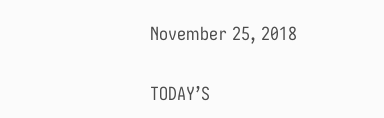November 25, 2018

TODAY’S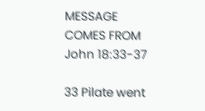MESSAGE COMES FROM        John 18:33-37

33 Pilate went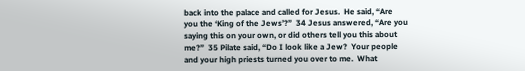back into the palace and called for Jesus.  He said, “Are you the ‘King of the Jews’?”  34 Jesus answered, “Are you saying this on your own, or did others tell you this about me?”  35 Pilate said, “Do I look like a Jew?  Your people and your high priests turned you over to me.  What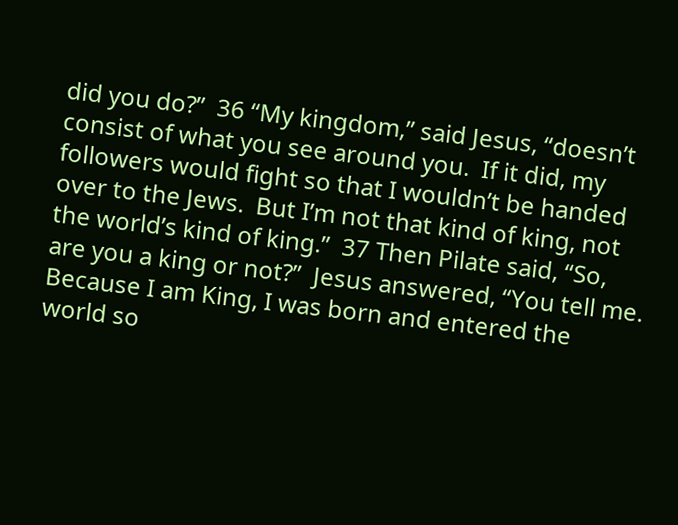did you do?”  36 “My kingdom,” said Jesus, “doesn’t consist of what you see around you.  If it did, my followers would fight so that I wouldn’t be handed over to the Jews.  But I’m not that kind of king, not the world’s kind of king.”  37 Then Pilate said, “So, are you a king or not?”  Jesus answered, “You tell me.  Because I am King, I was born and entered the world so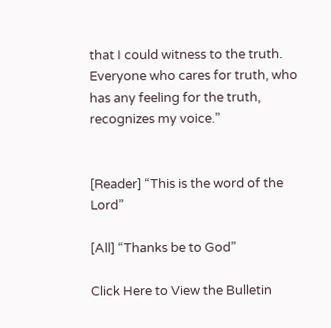that I could witness to the truth. Everyone who cares for truth, who has any feeling for the truth, recognizes my voice.”


[Reader] “This is the word of the Lord”

[All] “Thanks be to God”

Click Here to View the Bulletin